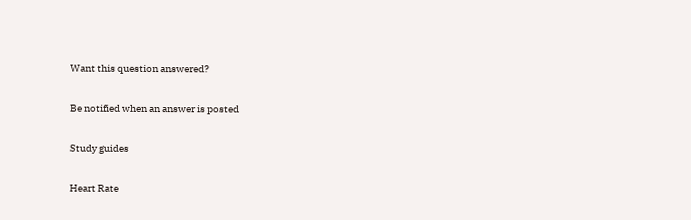Want this question answered?

Be notified when an answer is posted

Study guides

Heart Rate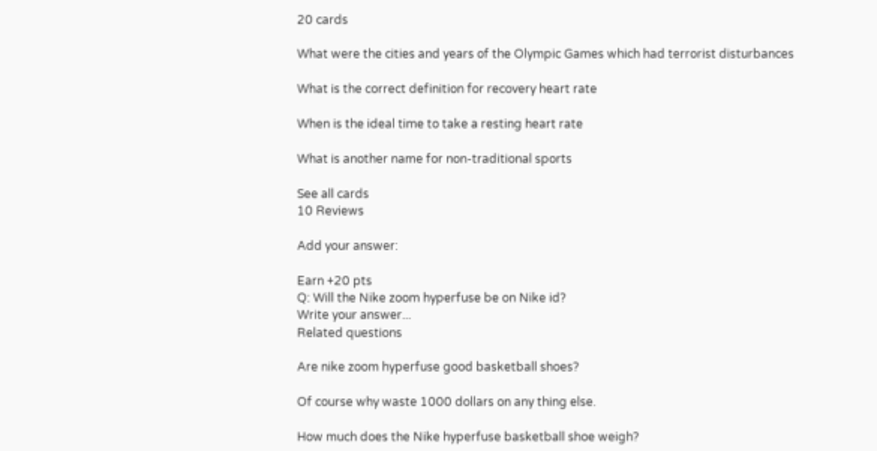20 cards

What were the cities and years of the Olympic Games which had terrorist disturbances

What is the correct definition for recovery heart rate

When is the ideal time to take a resting heart rate

What is another name for non-traditional sports

See all cards
10 Reviews

Add your answer:

Earn +20 pts
Q: Will the Nike zoom hyperfuse be on Nike id?
Write your answer...
Related questions

Are nike zoom hyperfuse good basketball shoes?

Of course why waste 1000 dollars on any thing else.

How much does the Nike hyperfuse basketball shoe weigh?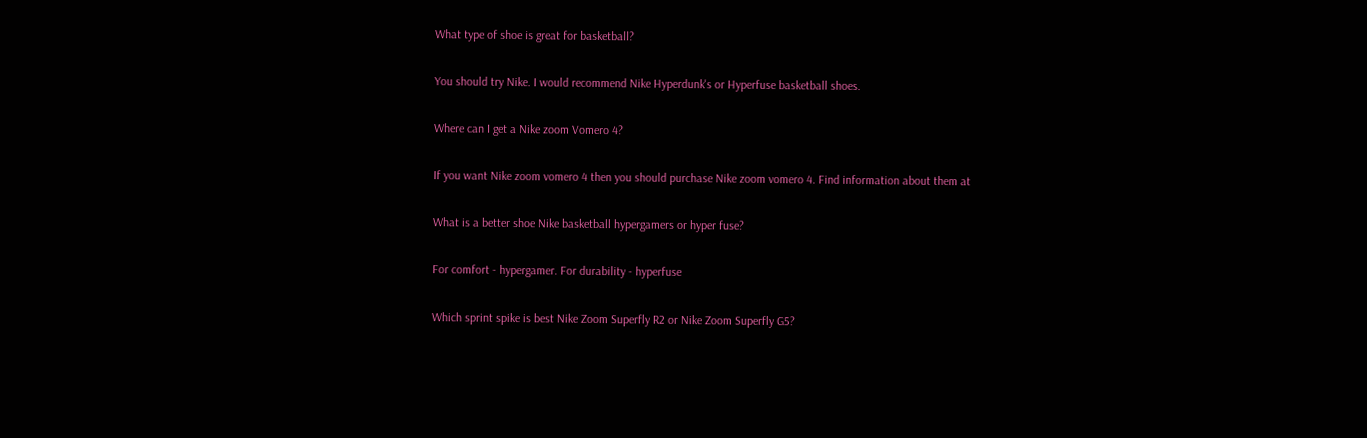What type of shoe is great for basketball?

You should try Nike. I would recommend Nike Hyperdunk's or Hyperfuse basketball shoes.

Where can I get a Nike zoom Vomero 4?

If you want Nike zoom vomero 4 then you should purchase Nike zoom vomero 4. Find information about them at

What is a better shoe Nike basketball hypergamers or hyper fuse?

For comfort - hypergamer. For durability - hyperfuse

Which sprint spike is best Nike Zoom Superfly R2 or Nike Zoom Superfly G5?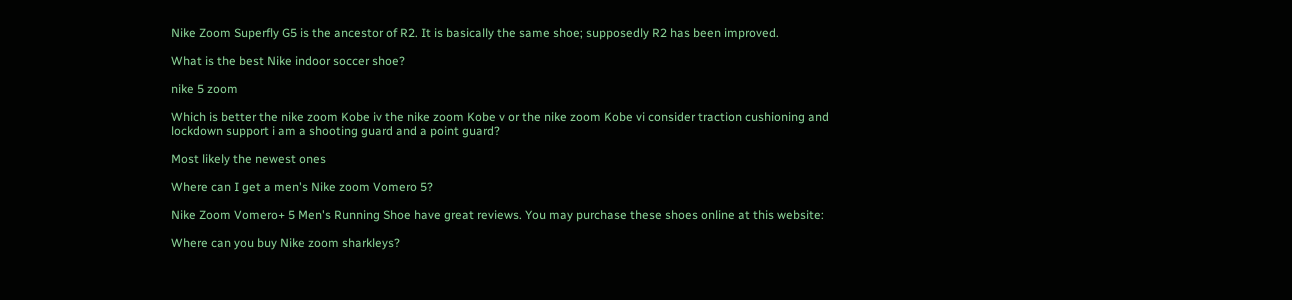Nike Zoom Superfly G5 is the ancestor of R2. It is basically the same shoe; supposedly R2 has been improved.

What is the best Nike indoor soccer shoe?

nike 5 zoom

Which is better the nike zoom Kobe iv the nike zoom Kobe v or the nike zoom Kobe vi consider traction cushioning and lockdown support i am a shooting guard and a point guard?

Most likely the newest ones

Where can I get a men's Nike zoom Vomero 5?

Nike Zoom Vomero+ 5 Men's Running Shoe have great reviews. You may purchase these shoes online at this website:

Where can you buy Nike zoom sharkleys?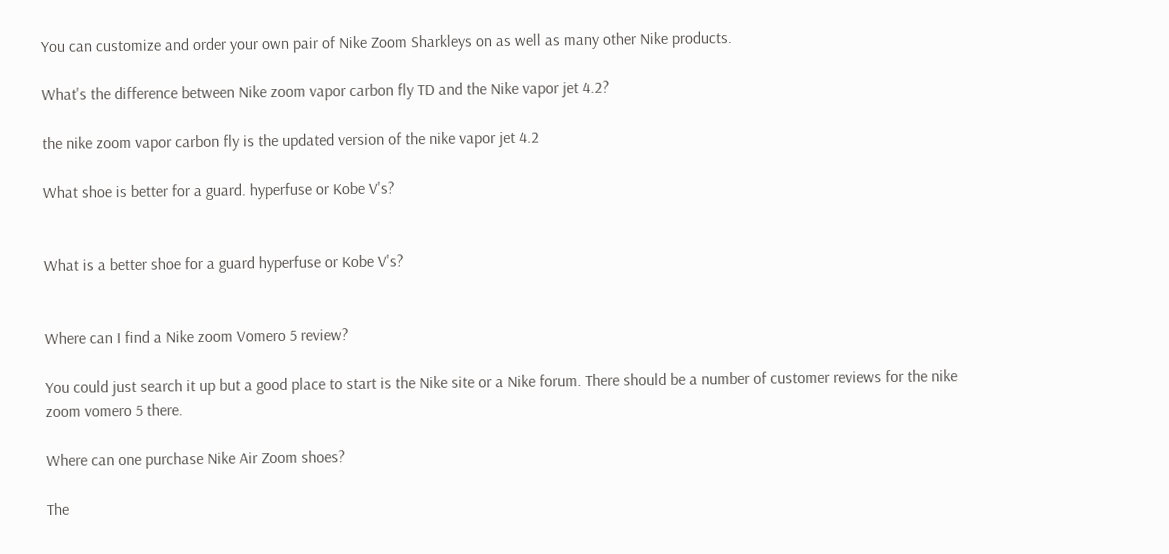You can customize and order your own pair of Nike Zoom Sharkleys on as well as many other Nike products.

What's the difference between Nike zoom vapor carbon fly TD and the Nike vapor jet 4.2?

the nike zoom vapor carbon fly is the updated version of the nike vapor jet 4.2

What shoe is better for a guard. hyperfuse or Kobe V's?


What is a better shoe for a guard hyperfuse or Kobe V's?


Where can I find a Nike zoom Vomero 5 review?

You could just search it up but a good place to start is the Nike site or a Nike forum. There should be a number of customer reviews for the nike zoom vomero 5 there.

Where can one purchase Nike Air Zoom shoes?

The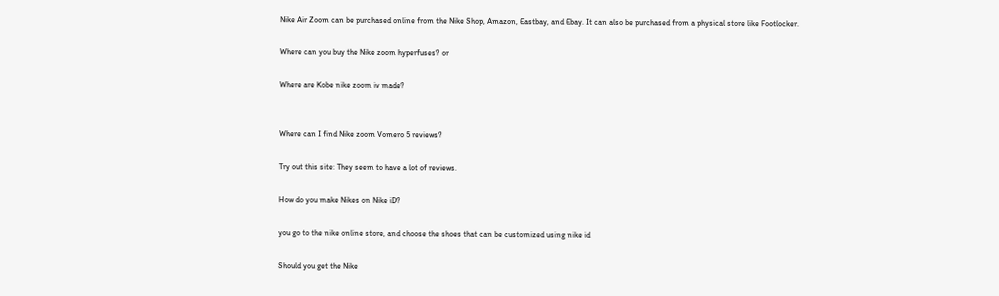Nike Air Zoom can be purchased online from the Nike Shop, Amazon, Eastbay, and Ebay. It can also be purchased from a physical store like Footlocker.

Where can you buy the Nike zoom hyperfuses? or

Where are Kobe nike zoom iv made?


Where can I find Nike zoom Vomero 5 reviews?

Try out this site: They seem to have a lot of reviews.

How do you make Nikes on Nike iD?

you go to the nike online store, and choose the shoes that can be customized using nike id

Should you get the Nike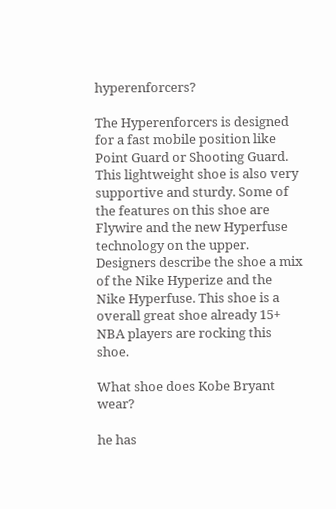hyperenforcers?

The Hyperenforcers is designed for a fast mobile position like Point Guard or Shooting Guard. This lightweight shoe is also very supportive and sturdy. Some of the features on this shoe are Flywire and the new Hyperfuse technology on the upper. Designers describe the shoe a mix of the Nike Hyperize and the Nike Hyperfuse. This shoe is a overall great shoe already 15+ NBA players are rocking this shoe.

What shoe does Kobe Bryant wear?

he has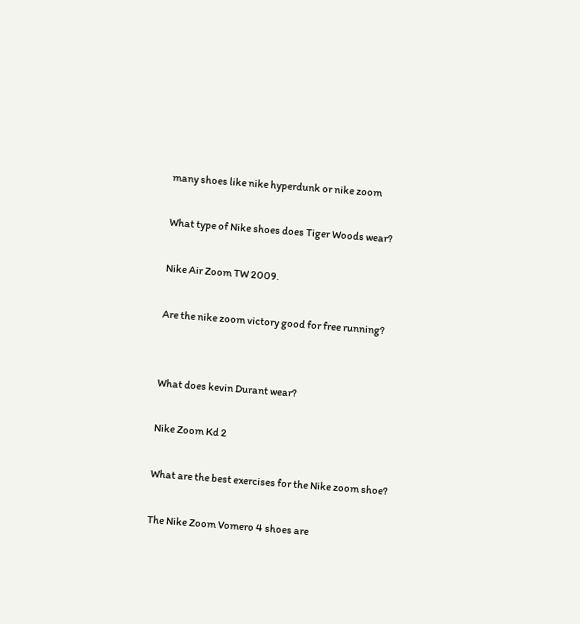many shoes like nike hyperdunk or nike zoom

What type of Nike shoes does Tiger Woods wear?

Nike Air Zoom TW 2009.

Are the nike zoom victory good for free running?


What does kevin Durant wear?

Nike Zoom Kd 2

What are the best exercises for the Nike zoom shoe?

The Nike Zoom Vomero 4 shoes are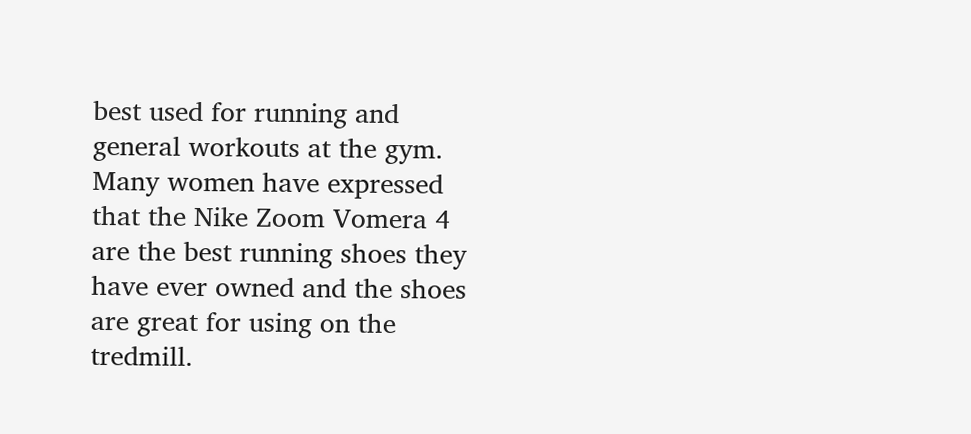best used for running and general workouts at the gym. Many women have expressed that the Nike Zoom Vomera 4 are the best running shoes they have ever owned and the shoes are great for using on the tredmill.